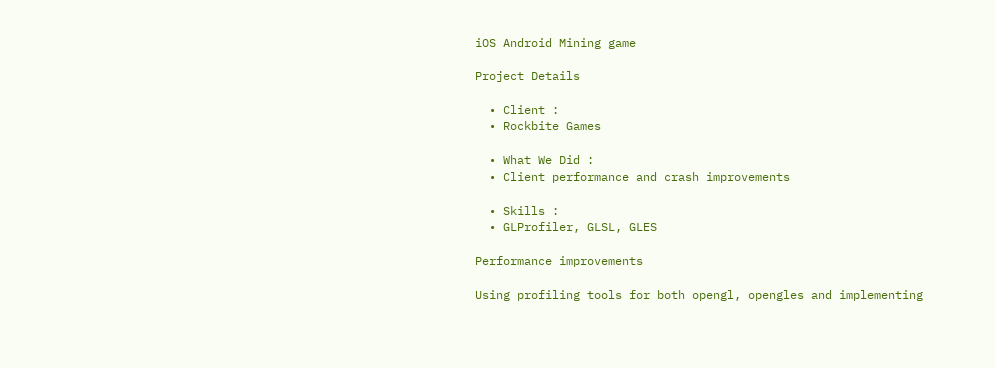iOS Android Mining game

Project Details

  • Client :
  • Rockbite Games

  • What We Did :
  • Client performance and crash improvements

  • Skills :
  • GLProfiler, GLSL, GLES

Performance improvements

Using profiling tools for both opengl, opengles and implementing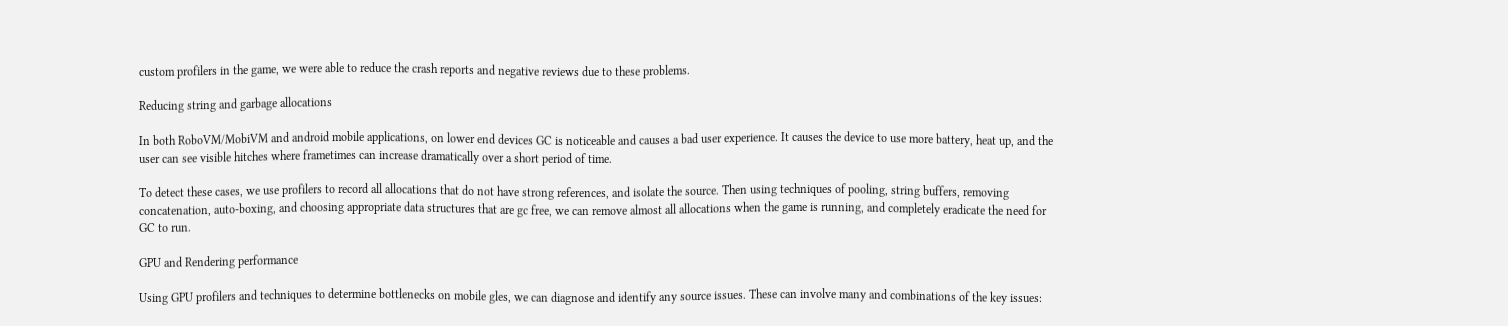custom profilers in the game, we were able to reduce the crash reports and negative reviews due to these problems.

Reducing string and garbage allocations

In both RoboVM/MobiVM and android mobile applications, on lower end devices GC is noticeable and causes a bad user experience. It causes the device to use more battery, heat up, and the user can see visible hitches where frametimes can increase dramatically over a short period of time.

To detect these cases, we use profilers to record all allocations that do not have strong references, and isolate the source. Then using techniques of pooling, string buffers, removing concatenation, auto-boxing, and choosing appropriate data structures that are gc free, we can remove almost all allocations when the game is running, and completely eradicate the need for GC to run.

GPU and Rendering performance

Using GPU profilers and techniques to determine bottlenecks on mobile gles, we can diagnose and identify any source issues. These can involve many and combinations of the key issues: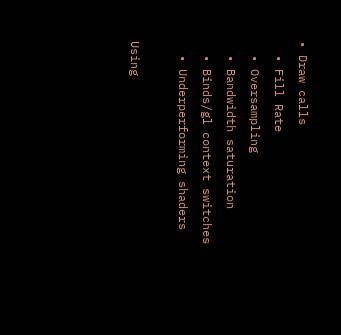• Draw calls
  • Fill Rate
  • Oversampling
  • Bandwidth saturation
  • Binds/gl context switches
  • Underperforming shaders

Using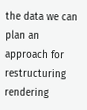the data we can plan an approach for restructuring rendering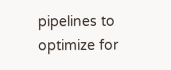pipelines to optimize for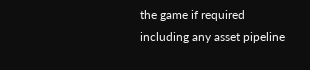the game if required including any asset pipeline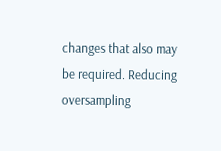changes that also may be required. Reducing oversampling